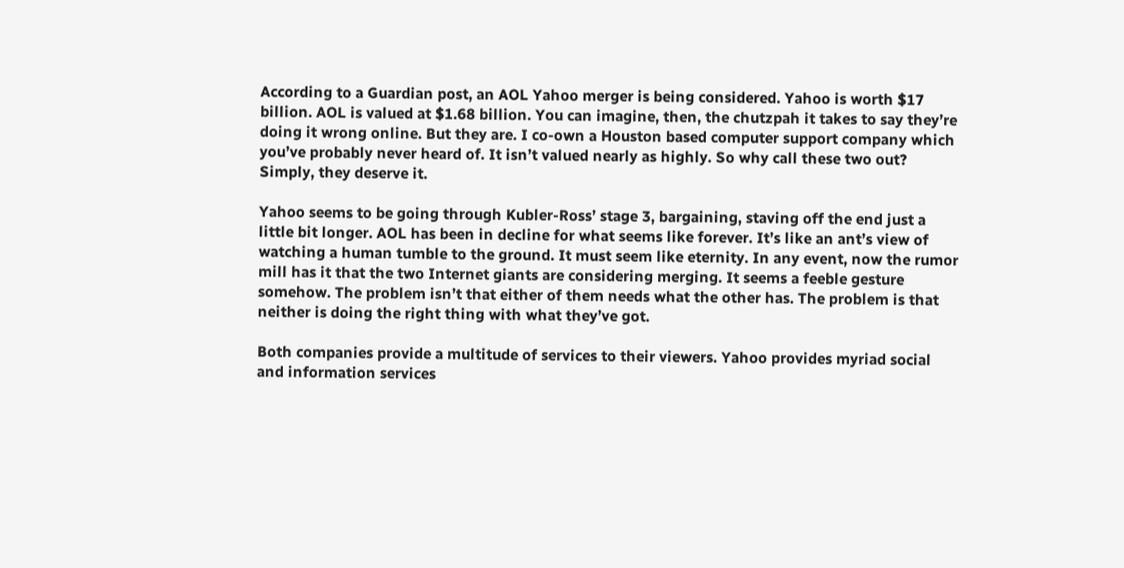According to a Guardian post, an AOL Yahoo merger is being considered. Yahoo is worth $17 billion. AOL is valued at $1.68 billion. You can imagine, then, the chutzpah it takes to say they’re doing it wrong online. But they are. I co-own a Houston based computer support company which you’ve probably never heard of. It isn’t valued nearly as highly. So why call these two out? Simply, they deserve it.

Yahoo seems to be going through Kubler-Ross’ stage 3, bargaining, staving off the end just a little bit longer. AOL has been in decline for what seems like forever. It’s like an ant’s view of watching a human tumble to the ground. It must seem like eternity. In any event, now the rumor mill has it that the two Internet giants are considering merging. It seems a feeble gesture somehow. The problem isn’t that either of them needs what the other has. The problem is that neither is doing the right thing with what they’ve got.

Both companies provide a multitude of services to their viewers. Yahoo provides myriad social and information services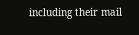including their mail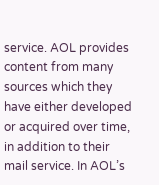service. AOL provides content from many sources which they have either developed or acquired over time, in addition to their mail service. In AOL’s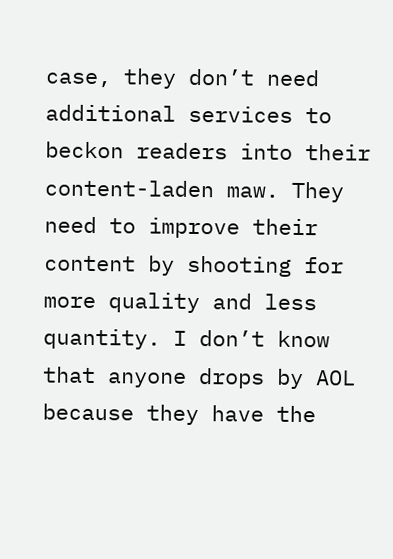case, they don’t need additional services to beckon readers into their content-laden maw. They need to improve their content by shooting for more quality and less quantity. I don’t know that anyone drops by AOL because they have the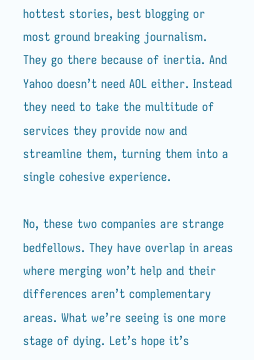hottest stories, best blogging or most ground breaking journalism. They go there because of inertia. And Yahoo doesn’t need AOL either. Instead they need to take the multitude of services they provide now and streamline them, turning them into a single cohesive experience.

No, these two companies are strange bedfellows. They have overlap in areas where merging won’t help and their differences aren’t complementary areas. What we’re seeing is one more stage of dying. Let’s hope it’s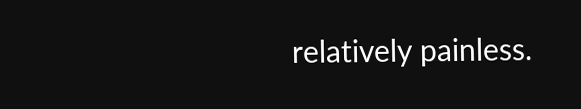relatively painless.